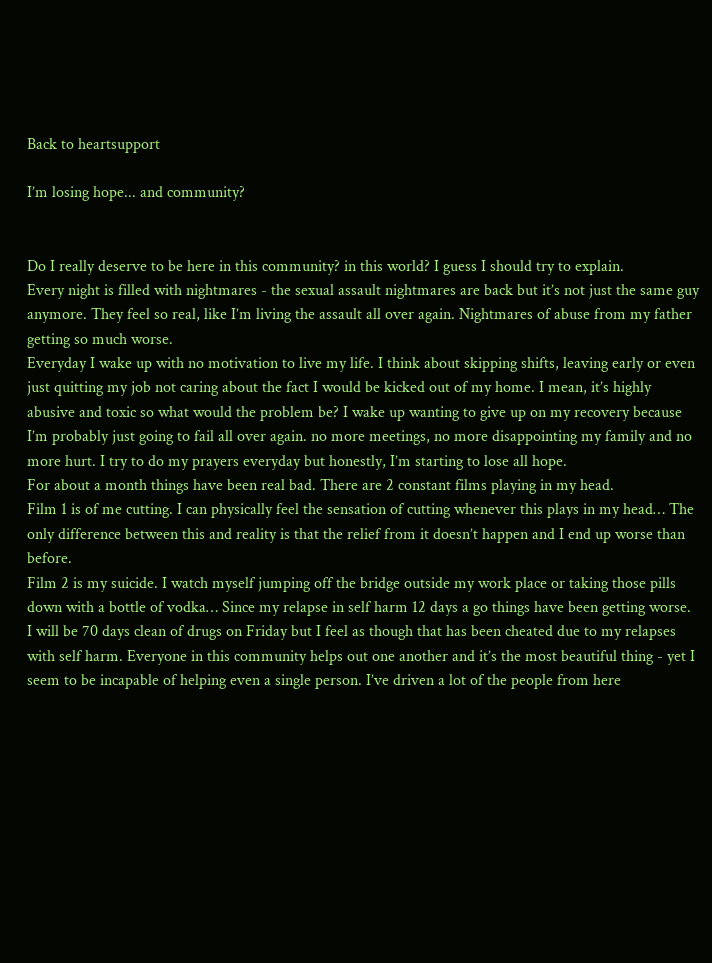Back to heartsupport

I’m losing hope... and community?


Do I really deserve to be here in this community? in this world? I guess I should try to explain.
Every night is filled with nightmares - the sexual assault nightmares are back but it’s not just the same guy anymore. They feel so real, like I’m living the assault all over again. Nightmares of abuse from my father getting so much worse.
Everyday I wake up with no motivation to live my life. I think about skipping shifts, leaving early or even just quitting my job not caring about the fact I would be kicked out of my home. I mean, it’s highly abusive and toxic so what would the problem be? I wake up wanting to give up on my recovery because I’m probably just going to fail all over again. no more meetings, no more disappointing my family and no more hurt. I try to do my prayers everyday but honestly, I’m starting to lose all hope.
For about a month things have been real bad. There are 2 constant films playing in my head.
Film 1 is of me cutting. I can physically feel the sensation of cutting whenever this plays in my head… The only difference between this and reality is that the relief from it doesn’t happen and I end up worse than before.
Film 2 is my suicide. I watch myself jumping off the bridge outside my work place or taking those pills down with a bottle of vodka… Since my relapse in self harm 12 days a go things have been getting worse. I will be 70 days clean of drugs on Friday but I feel as though that has been cheated due to my relapses with self harm. Everyone in this community helps out one another and it’s the most beautiful thing - yet I seem to be incapable of helping even a single person. I’ve driven a lot of the people from here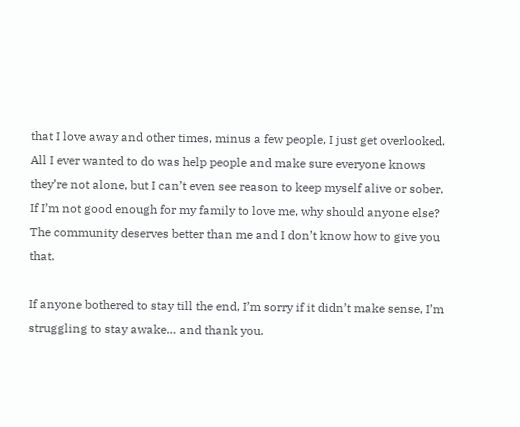that I love away and other times, minus a few people, I just get overlooked. All I ever wanted to do was help people and make sure everyone knows they’re not alone, but I can’t even see reason to keep myself alive or sober. If I’m not good enough for my family to love me, why should anyone else? The community deserves better than me and I don’t know how to give you that.

If anyone bothered to stay till the end, I’m sorry if it didn’t make sense, I’m struggling to stay awake… and thank you.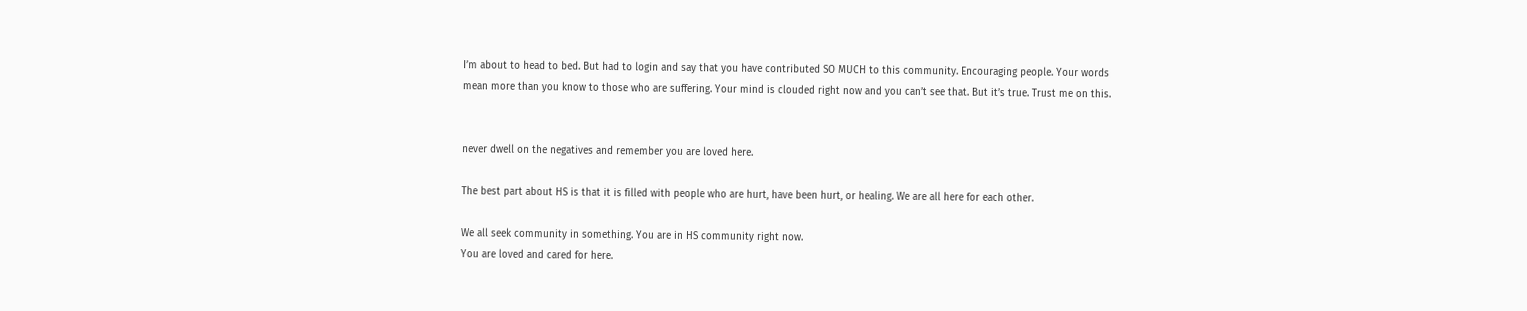I’m about to head to bed. But had to login and say that you have contributed SO MUCH to this community. Encouraging people. Your words mean more than you know to those who are suffering. Your mind is clouded right now and you can’t see that. But it’s true. Trust me on this.


never dwell on the negatives and remember you are loved here.

The best part about HS is that it is filled with people who are hurt, have been hurt, or healing. We are all here for each other.

We all seek community in something. You are in HS community right now.
You are loved and cared for here.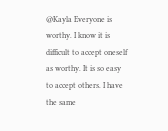@Kayla Everyone is worthy. I know it is difficult to accept oneself as worthy. It is so easy to accept others. I have the same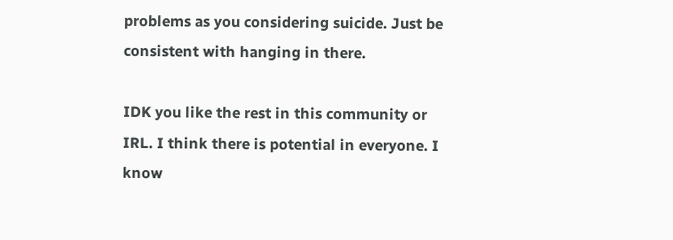problems as you considering suicide. Just be consistent with hanging in there.

IDK you like the rest in this community or IRL. I think there is potential in everyone. I know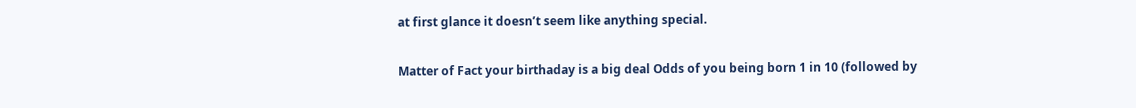at first glance it doesn’t seem like anything special.

Matter of Fact your birthaday is a big deal Odds of you being born 1 in 10 (followed by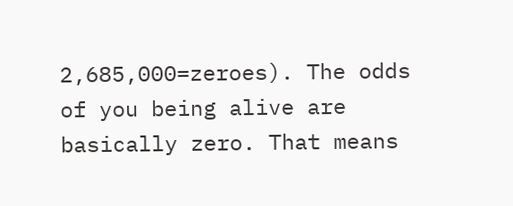2,685,000=zeroes). The odds of you being alive are basically zero. That means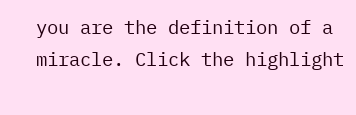you are the definition of a miracle. Click the highlight